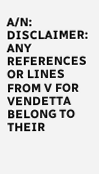A/N: DISCLAIMER: ANY REFERENCES OR LINES FROM V FOR VENDETTA BELONG TO THEIR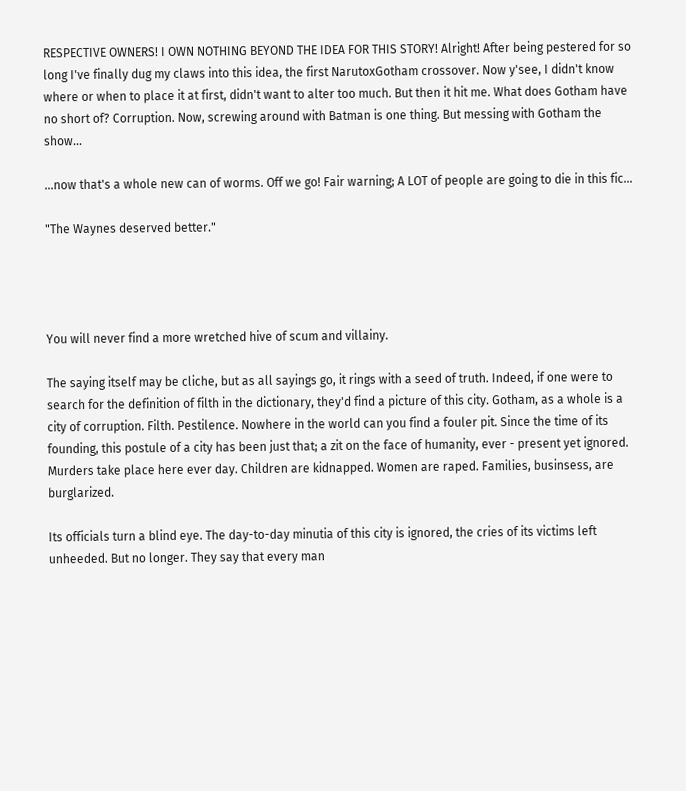RESPECTIVE OWNERS! I OWN NOTHING BEYOND THE IDEA FOR THIS STORY! Alright! After being pestered for so long I've finally dug my claws into this idea, the first NarutoxGotham crossover. Now y'see, I didn't know where or when to place it at first, didn't want to alter too much. But then it hit me. What does Gotham have no short of? Corruption. Now, screwing around with Batman is one thing. But messing with Gotham the show...

...now that's a whole new can of worms. Off we go! Fair warning; A LOT of people are going to die in this fic...

"The Waynes deserved better."




You will never find a more wretched hive of scum and villainy.

The saying itself may be cliche, but as all sayings go, it rings with a seed of truth. Indeed, if one were to search for the definition of filth in the dictionary, they'd find a picture of this city. Gotham, as a whole is a city of corruption. Filth. Pestilence. Nowhere in the world can you find a fouler pit. Since the time of its founding, this postule of a city has been just that; a zit on the face of humanity, ever - present yet ignored. Murders take place here ever day. Children are kidnapped. Women are raped. Families, businsess, are burglarized.

Its officials turn a blind eye. The day-to-day minutia of this city is ignored, the cries of its victims left unheeded. But no longer. They say that every man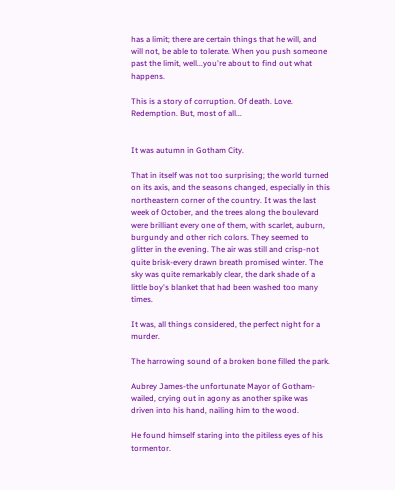has a limit; there are certain things that he will, and will not, be able to tolerate. When you push someone past the limit, well...you're about to find out what happens.

This is a story of corruption. Of death. Love. Redemption. But, most of all...


It was autumn in Gotham City.

That in itself was not too surprising; the world turned on its axis, and the seasons changed, especially in this northeastern corner of the country. It was the last week of October, and the trees along the boulevard were brilliant every one of them, with scarlet, auburn, burgundy and other rich colors. They seemed to glitter in the evening. The air was still and crisp-not quite brisk-every drawn breath promised winter. The sky was quite remarkably clear, the dark shade of a little boy's blanket that had been washed too many times.

It was, all things considered, the perfect night for a murder.

The harrowing sound of a broken bone filled the park.

Aubrey James-the unfortunate Mayor of Gotham-wailed, crying out in agony as another spike was driven into his hand, nailing him to the wood.

He found himself staring into the pitiless eyes of his tormentor.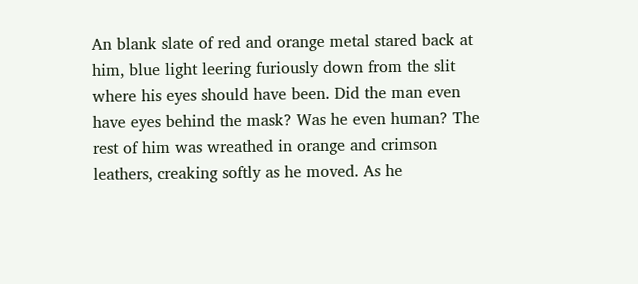An blank slate of red and orange metal stared back at him, blue light leering furiously down from the slit where his eyes should have been. Did the man even have eyes behind the mask? Was he even human? The rest of him was wreathed in orange and crimson leathers, creaking softly as he moved. As he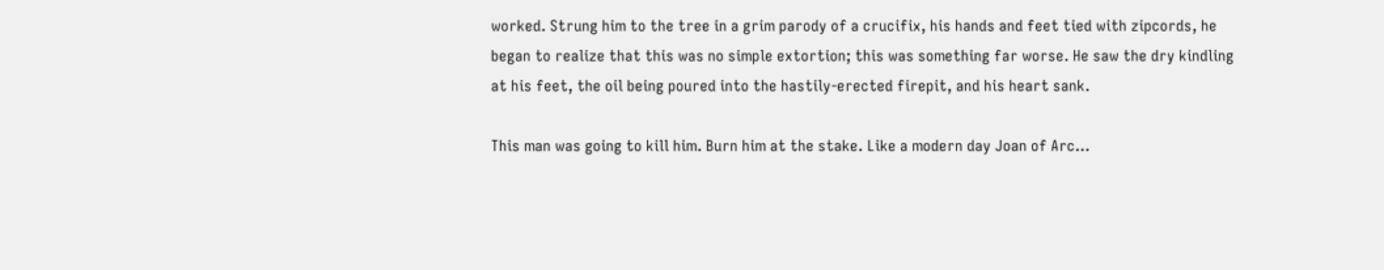worked. Strung him to the tree in a grim parody of a crucifix, his hands and feet tied with zipcords, he began to realize that this was no simple extortion; this was something far worse. He saw the dry kindling at his feet, the oil being poured into the hastily-erected firepit, and his heart sank.

This man was going to kill him. Burn him at the stake. Like a modern day Joan of Arc...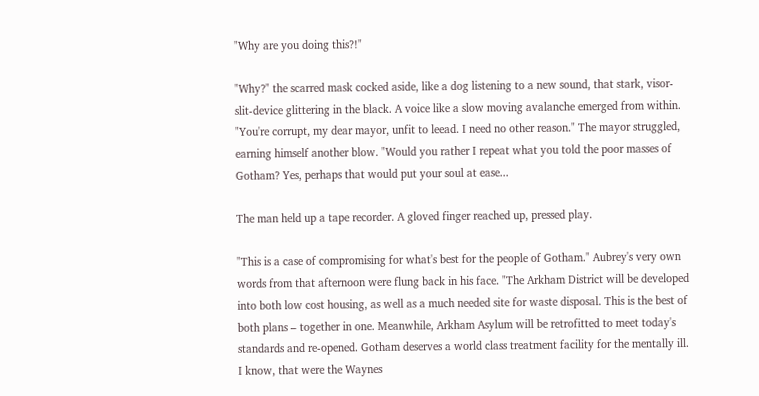"Why are you doing this?!"

"Why?" the scarred mask cocked aside, like a dog listening to a new sound, that stark, visor-slit-device glittering in the black. A voice like a slow moving avalanche emerged from within. "You're corrupt, my dear mayor, unfit to leead. I need no other reason." The mayor struggled, earning himself another blow. "Would you rather I repeat what you told the poor masses of Gotham? Yes, perhaps that would put your soul at ease...

The man held up a tape recorder. A gloved finger reached up, pressed play.

"This is a case of compromising for what's best for the people of Gotham." Aubrey's very own words from that afternoon were flung back in his face. "The Arkham District will be developed into both low cost housing, as well as a much needed site for waste disposal. This is the best of both plans – together in one. Meanwhile, Arkham Asylum will be retrofitted to meet today's standards and re-opened. Gotham deserves a world class treatment facility for the mentally ill. I know, that were the Waynes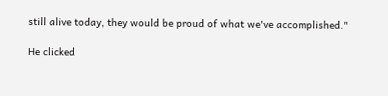still alive today, they would be proud of what we've accomplished."

He clicked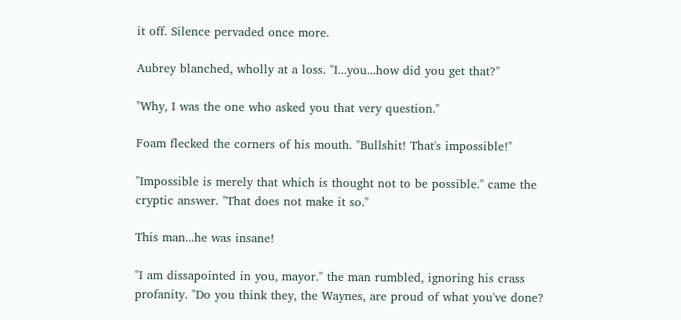it off. Silence pervaded once more.

Aubrey blanched, wholly at a loss. "I...you...how did you get that?"

"Why, I was the one who asked you that very question."

Foam flecked the corners of his mouth. "Bullshit! That's impossible!"

"Impossible is merely that which is thought not to be possible." came the cryptic answer. "That does not make it so."

This man...he was insane!

"I am dissapointed in you, mayor." the man rumbled, ignoring his crass profanity. "Do you think they, the Waynes, are proud of what you've done?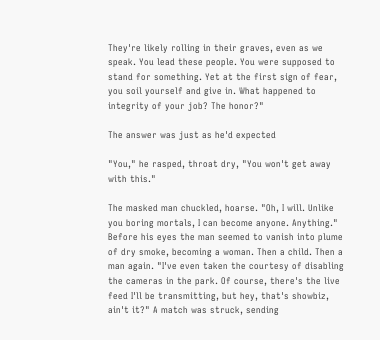They're likely rolling in their graves, even as we speak. You lead these people. You were supposed to stand for something. Yet at the first sign of fear, you soil yourself and give in. What happened to integrity of your job? The honor?"

The answer was just as he'd expected

"You," he rasped, throat dry, "You won't get away with this."

The masked man chuckled, hoarse. "Oh, I will. Unlike you boring mortals, I can become anyone. Anything." Before his eyes the man seemed to vanish into plume of dry smoke, becoming a woman. Then a child. Then a man again. "I've even taken the courtesy of disabling the cameras in the park. Of course, there's the live feed I'll be transmitting, but hey, that's showbiz, ain't it?" A match was struck, sending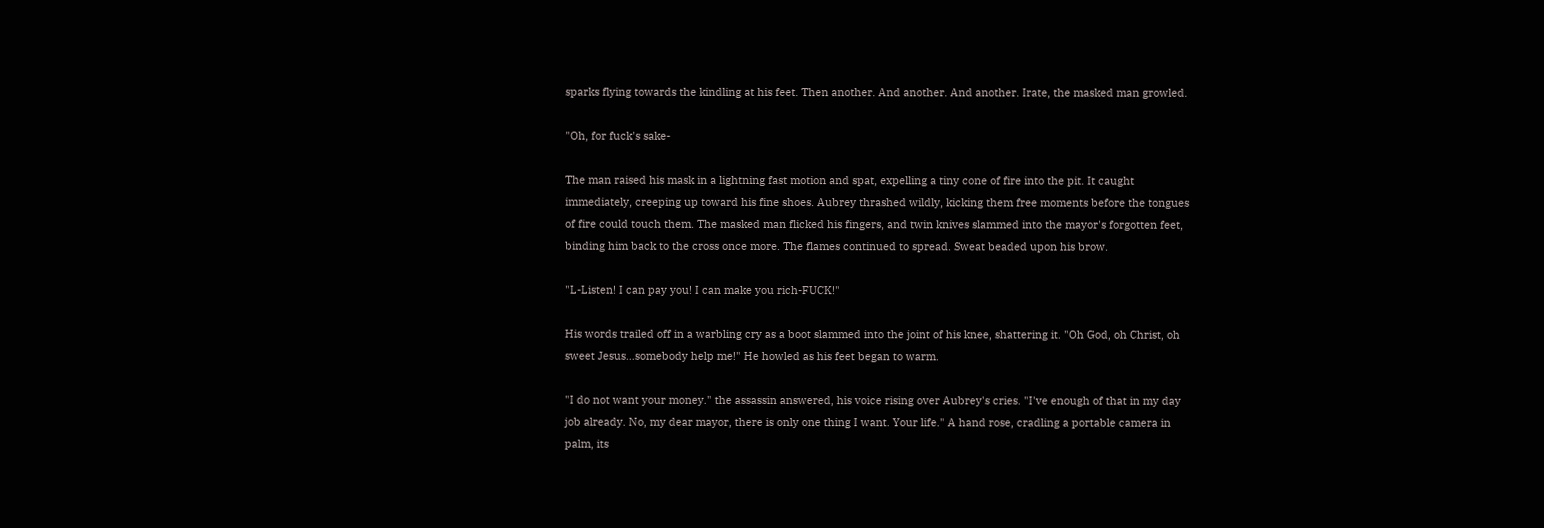sparks flying towards the kindling at his feet. Then another. And another. And another. Irate, the masked man growled.

"Oh, for fuck's sake-

The man raised his mask in a lightning fast motion and spat, expelling a tiny cone of fire into the pit. It caught immediately, creeping up toward his fine shoes. Aubrey thrashed wildly, kicking them free moments before the tongues of fire could touch them. The masked man flicked his fingers, and twin knives slammed into the mayor's forgotten feet, binding him back to the cross once more. The flames continued to spread. Sweat beaded upon his brow.

"L-Listen! I can pay you! I can make you rich-FUCK!"

His words trailed off in a warbling cry as a boot slammed into the joint of his knee, shattering it. "Oh God, oh Christ, oh sweet Jesus...somebody help me!" He howled as his feet began to warm.

"I do not want your money." the assassin answered, his voice rising over Aubrey's cries. "I've enough of that in my day job already. No, my dear mayor, there is only one thing I want. Your life." A hand rose, cradling a portable camera in palm, its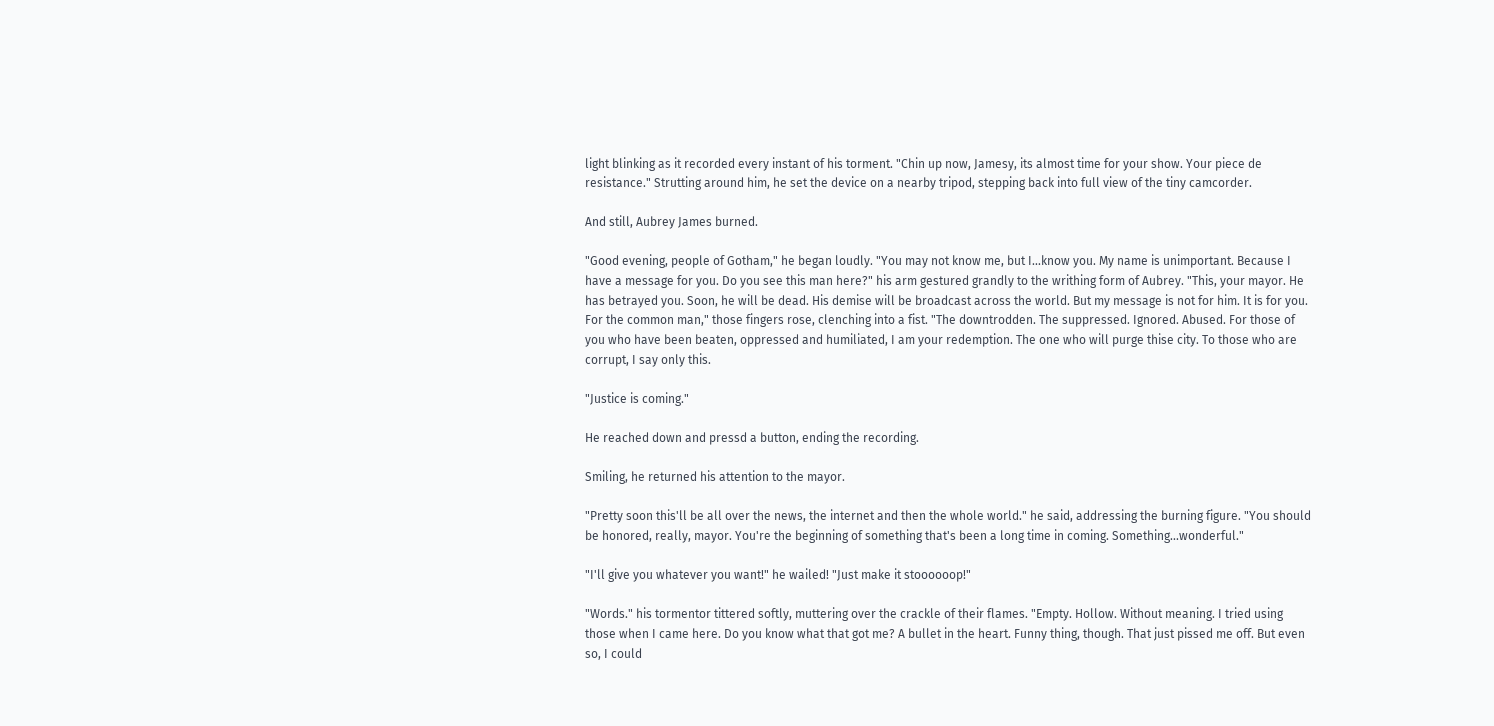light blinking as it recorded every instant of his torment. "Chin up now, Jamesy, its almost time for your show. Your piece de resistance." Strutting around him, he set the device on a nearby tripod, stepping back into full view of the tiny camcorder.

And still, Aubrey James burned.

"Good evening, people of Gotham," he began loudly. "You may not know me, but I...know you. My name is unimportant. Because I have a message for you. Do you see this man here?" his arm gestured grandly to the writhing form of Aubrey. "This, your mayor. He has betrayed you. Soon, he will be dead. His demise will be broadcast across the world. But my message is not for him. It is for you. For the common man," those fingers rose, clenching into a fist. "The downtrodden. The suppressed. Ignored. Abused. For those of you who have been beaten, oppressed and humiliated, I am your redemption. The one who will purge thise city. To those who are corrupt, I say only this.

"Justice is coming."

He reached down and pressd a button, ending the recording.

Smiling, he returned his attention to the mayor.

"Pretty soon this'll be all over the news, the internet and then the whole world." he said, addressing the burning figure. "You should be honored, really, mayor. You're the beginning of something that's been a long time in coming. Something...wonderful."

"I'll give you whatever you want!" he wailed! "Just make it stoooooop!"

"Words." his tormentor tittered softly, muttering over the crackle of their flames. "Empty. Hollow. Without meaning. I tried using those when I came here. Do you know what that got me? A bullet in the heart. Funny thing, though. That just pissed me off. But even so, I could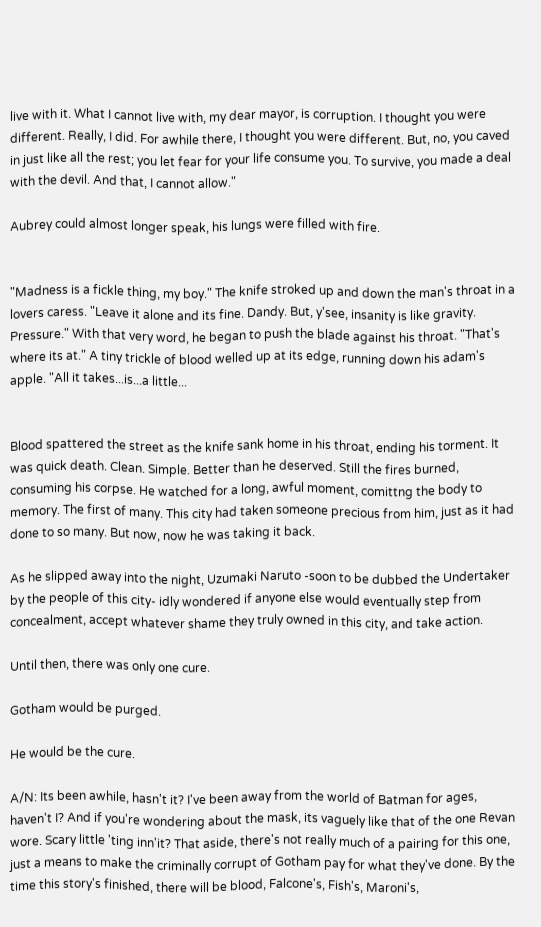live with it. What I cannot live with, my dear mayor, is corruption. I thought you were different. Really, I did. For awhile there, I thought you were different. But, no, you caved in just like all the rest; you let fear for your life consume you. To survive, you made a deal with the devil. And that, I cannot allow."

Aubrey could almost longer speak, his lungs were filled with fire.


"Madness is a fickle thing, my boy." The knife stroked up and down the man's throat in a lovers caress. "Leave it alone and its fine. Dandy. But, y'see, insanity is like gravity. Pressure." With that very word, he began to push the blade against his throat. "That's where its at." A tiny trickle of blood welled up at its edge, running down his adam's apple. "All it takes...is...a little...


Blood spattered the street as the knife sank home in his throat, ending his torment. It was quick death. Clean. Simple. Better than he deserved. Still the fires burned, consuming his corpse. He watched for a long, awful moment, comittng the body to memory. The first of many. This city had taken someone precious from him, just as it had done to so many. But now, now he was taking it back.

As he slipped away into the night, Uzumaki Naruto -soon to be dubbed the Undertaker by the people of this city- idly wondered if anyone else would eventually step from concealment, accept whatever shame they truly owned in this city, and take action.

Until then, there was only one cure.

Gotham would be purged.

He would be the cure.

A/N: Its been awhile, hasn't it? I've been away from the world of Batman for ages, haven't I? And if you're wondering about the mask, its vaguely like that of the one Revan wore. Scary little 'ting inn'it? That aside, there's not really much of a pairing for this one, just a means to make the criminally corrupt of Gotham pay for what they've done. By the time this story's finished, there will be blood, Falcone's, Fish's, Maroni's,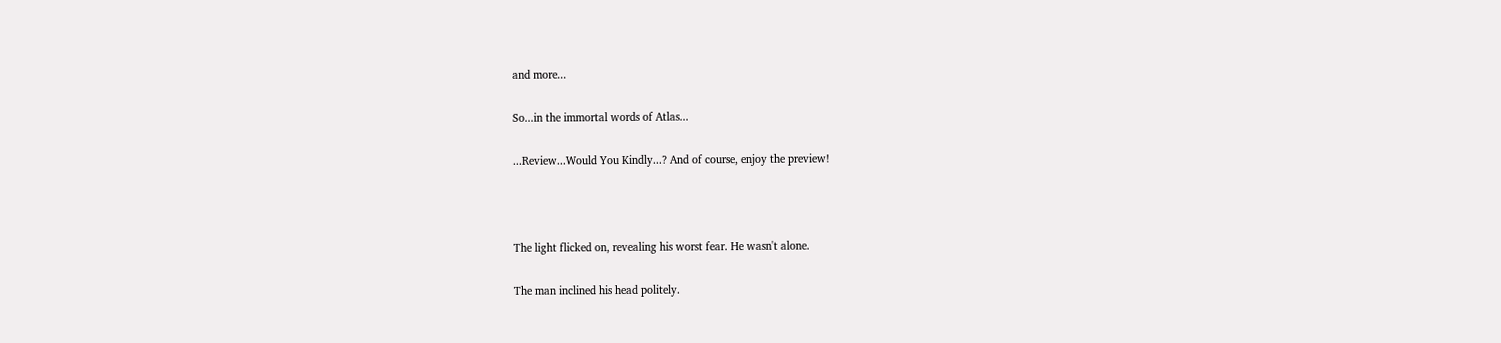and more...

So...in the immortal words of Atlas...

...Review...Would You Kindly...? And of course, enjoy the preview!



The light flicked on, revealing his worst fear. He wasn't alone.

The man inclined his head politely.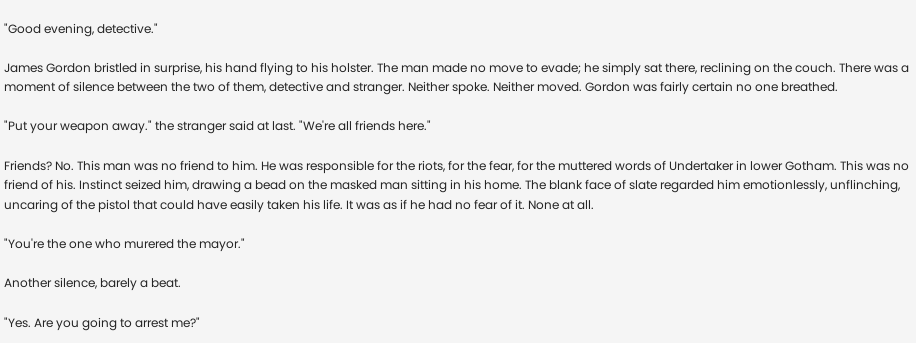"Good evening, detective."

James Gordon bristled in surprise, his hand flying to his holster. The man made no move to evade; he simply sat there, reclining on the couch. There was a moment of silence between the two of them, detective and stranger. Neither spoke. Neither moved. Gordon was fairly certain no one breathed.

"Put your weapon away." the stranger said at last. "We're all friends here."

Friends? No. This man was no friend to him. He was responsible for the riots, for the fear, for the muttered words of Undertaker in lower Gotham. This was no friend of his. Instinct seized him, drawing a bead on the masked man sitting in his home. The blank face of slate regarded him emotionlessly, unflinching, uncaring of the pistol that could have easily taken his life. It was as if he had no fear of it. None at all.

"You're the one who murered the mayor."

Another silence, barely a beat.

"Yes. Are you going to arrest me?"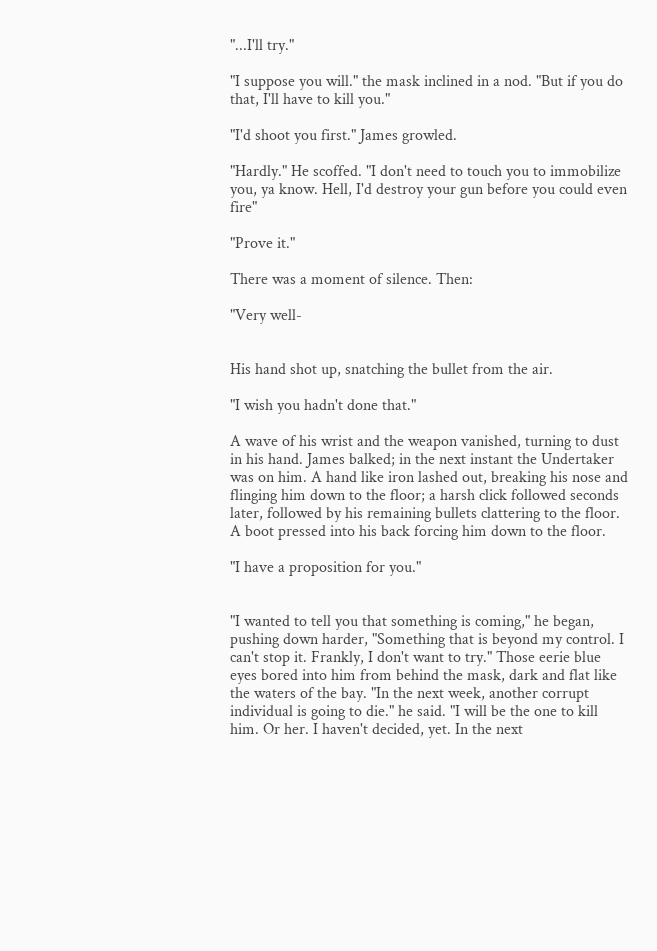"...I'll try."

"I suppose you will." the mask inclined in a nod. "But if you do that, I'll have to kill you."

"I'd shoot you first." James growled.

"Hardly." He scoffed. "I don't need to touch you to immobilize you, ya know. Hell, I'd destroy your gun before you could even fire"

"Prove it."

There was a moment of silence. Then:

"Very well-


His hand shot up, snatching the bullet from the air.

"I wish you hadn't done that."

A wave of his wrist and the weapon vanished, turning to dust in his hand. James balked; in the next instant the Undertaker was on him. A hand like iron lashed out, breaking his nose and flinging him down to the floor; a harsh click followed seconds later, followed by his remaining bullets clattering to the floor. A boot pressed into his back forcing him down to the floor.

"I have a proposition for you."


"I wanted to tell you that something is coming," he began, pushing down harder, "Something that is beyond my control. I can't stop it. Frankly, I don't want to try." Those eerie blue eyes bored into him from behind the mask, dark and flat like the waters of the bay. "In the next week, another corrupt individual is going to die." he said. "I will be the one to kill him. Or her. I haven't decided, yet. In the next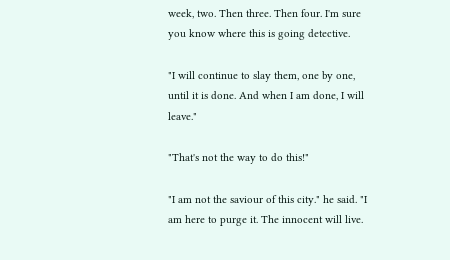week, two. Then three. Then four. I'm sure you know where this is going detective.

"I will continue to slay them, one by one, until it is done. And when I am done, I will leave."

"That's not the way to do this!"

"I am not the saviour of this city." he said. "I am here to purge it. The innocent will live.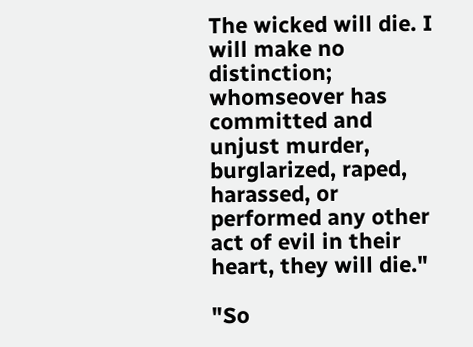The wicked will die. I will make no distinction; whomseover has committed and unjust murder, burglarized, raped, harassed, or performed any other act of evil in their heart, they will die."

"So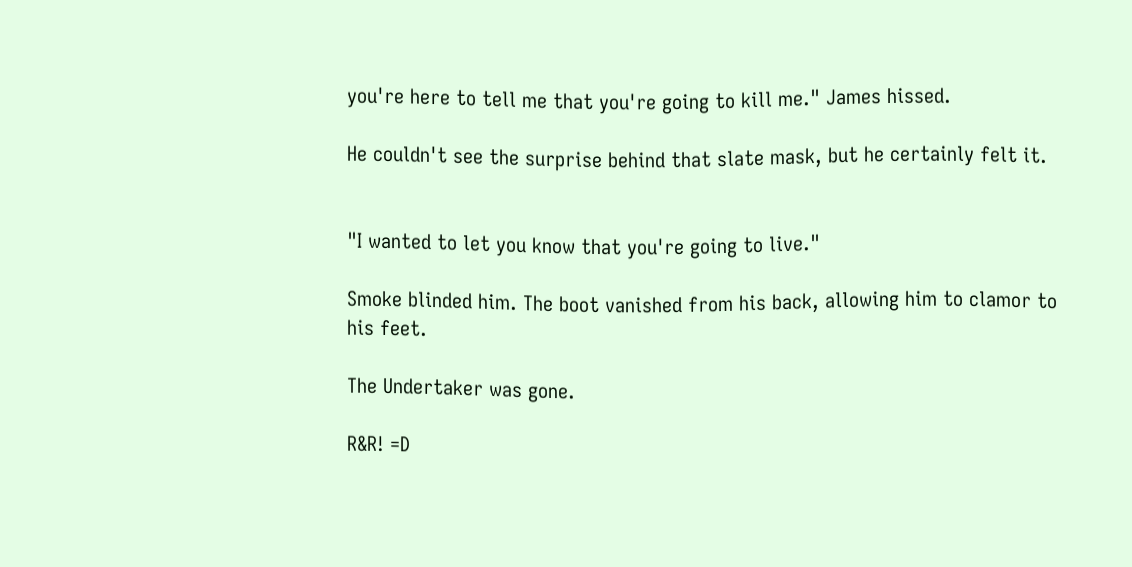you're here to tell me that you're going to kill me." James hissed.

He couldn't see the surprise behind that slate mask, but he certainly felt it.


"I wanted to let you know that you're going to live."

Smoke blinded him. The boot vanished from his back, allowing him to clamor to his feet.

The Undertaker was gone.

R&R! =D